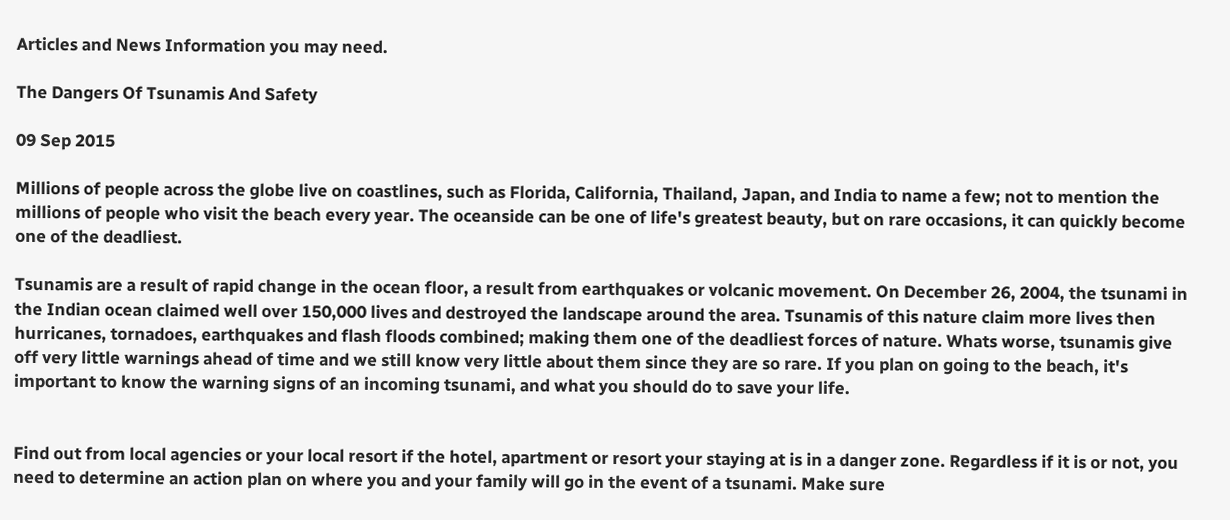Articles and News Information you may need.

The Dangers Of Tsunamis And Safety

09 Sep 2015

Millions of people across the globe live on coastlines, such as Florida, California, Thailand, Japan, and India to name a few; not to mention the millions of people who visit the beach every year. The oceanside can be one of life's greatest beauty, but on rare occasions, it can quickly become one of the deadliest.

Tsunamis are a result of rapid change in the ocean floor, a result from earthquakes or volcanic movement. On December 26, 2004, the tsunami in the Indian ocean claimed well over 150,000 lives and destroyed the landscape around the area. Tsunamis of this nature claim more lives then hurricanes, tornadoes, earthquakes and flash floods combined; making them one of the deadliest forces of nature. Whats worse, tsunamis give off very little warnings ahead of time and we still know very little about them since they are so rare. If you plan on going to the beach, it's important to know the warning signs of an incoming tsunami, and what you should do to save your life.


Find out from local agencies or your local resort if the hotel, apartment or resort your staying at is in a danger zone. Regardless if it is or not, you need to determine an action plan on where you and your family will go in the event of a tsunami. Make sure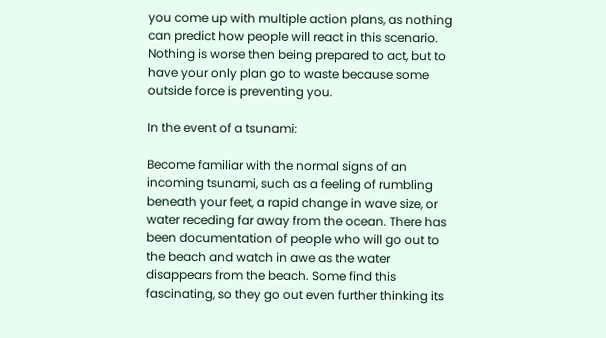you come up with multiple action plans, as nothing can predict how people will react in this scenario. Nothing is worse then being prepared to act, but to have your only plan go to waste because some outside force is preventing you.

In the event of a tsunami:

Become familiar with the normal signs of an incoming tsunami, such as a feeling of rumbling beneath your feet, a rapid change in wave size, or water receding far away from the ocean. There has been documentation of people who will go out to the beach and watch in awe as the water disappears from the beach. Some find this fascinating, so they go out even further thinking its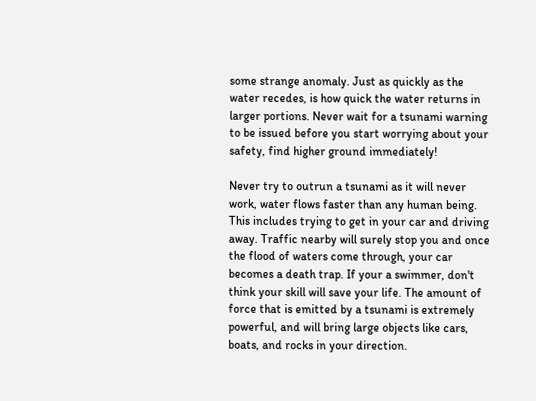some strange anomaly. Just as quickly as the water recedes, is how quick the water returns in larger portions. Never wait for a tsunami warning to be issued before you start worrying about your safety, find higher ground immediately!

Never try to outrun a tsunami as it will never work, water flows faster than any human being. This includes trying to get in your car and driving away. Traffic nearby will surely stop you and once the flood of waters come through, your car becomes a death trap. If your a swimmer, don't think your skill will save your life. The amount of force that is emitted by a tsunami is extremely powerful, and will bring large objects like cars, boats, and rocks in your direction.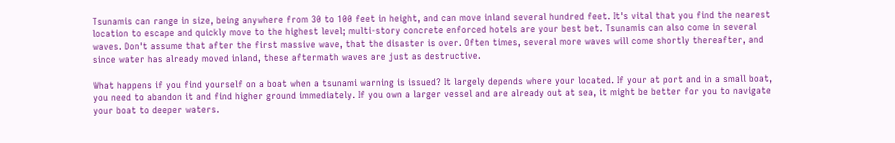Tsunamis can range in size, being anywhere from 30 to 100 feet in height, and can move inland several hundred feet. It's vital that you find the nearest location to escape and quickly move to the highest level; multi-story concrete enforced hotels are your best bet. Tsunamis can also come in several waves. Don't assume that after the first massive wave, that the disaster is over. Often times, several more waves will come shortly thereafter, and since water has already moved inland, these aftermath waves are just as destructive.

What happens if you find yourself on a boat when a tsunami warning is issued? It largely depends where your located. If your at port and in a small boat, you need to abandon it and find higher ground immediately. If you own a larger vessel and are already out at sea, it might be better for you to navigate your boat to deeper waters.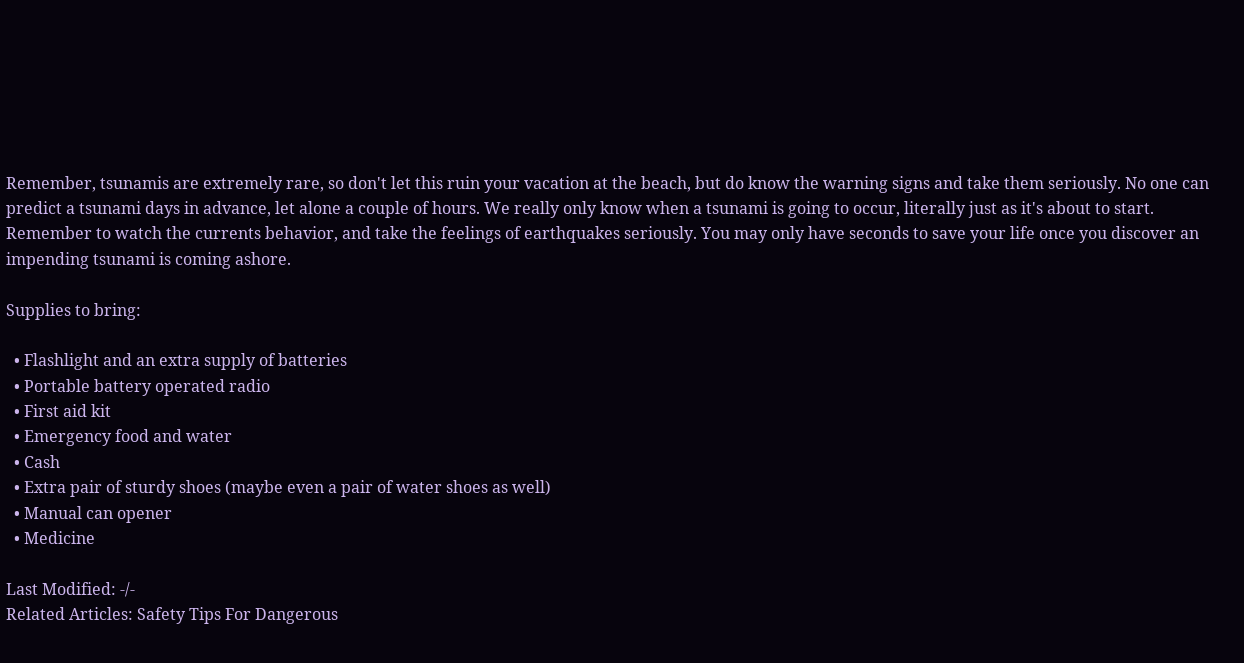Remember, tsunamis are extremely rare, so don't let this ruin your vacation at the beach, but do know the warning signs and take them seriously. No one can predict a tsunami days in advance, let alone a couple of hours. We really only know when a tsunami is going to occur, literally just as it's about to start. Remember to watch the currents behavior, and take the feelings of earthquakes seriously. You may only have seconds to save your life once you discover an impending tsunami is coming ashore.

Supplies to bring:

  • Flashlight and an extra supply of batteries
  • Portable battery operated radio
  • First aid kit
  • Emergency food and water
  • Cash
  • Extra pair of sturdy shoes (maybe even a pair of water shoes as well)
  • Manual can opener
  • Medicine

Last Modified: -/-
Related Articles: Safety Tips For Dangerous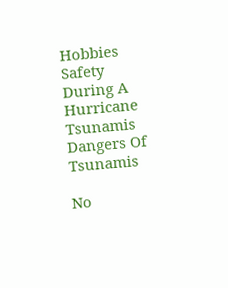Hobbies Safety During A Hurricane
Tsunamis Dangers Of Tsunamis

No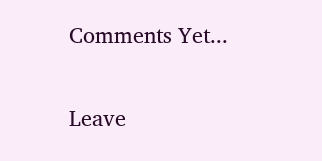Comments Yet...

Leave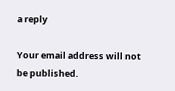a reply

Your email address will not be published.